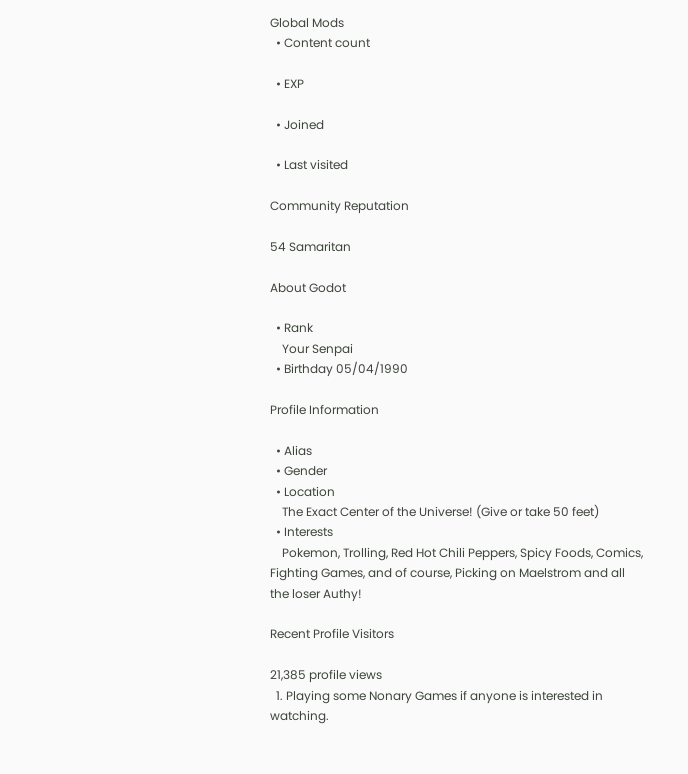Global Mods
  • Content count

  • EXP

  • Joined

  • Last visited

Community Reputation

54 Samaritan

About Godot

  • Rank
    Your Senpai
  • Birthday 05/04/1990

Profile Information

  • Alias
  • Gender
  • Location
    The Exact Center of the Universe! (Give or take 50 feet)
  • Interests
    Pokemon, Trolling, Red Hot Chili Peppers, Spicy Foods, Comics, Fighting Games, and of course, Picking on Maelstrom and all the loser Authy!

Recent Profile Visitors

21,385 profile views
  1. Playing some Nonary Games if anyone is interested in watching.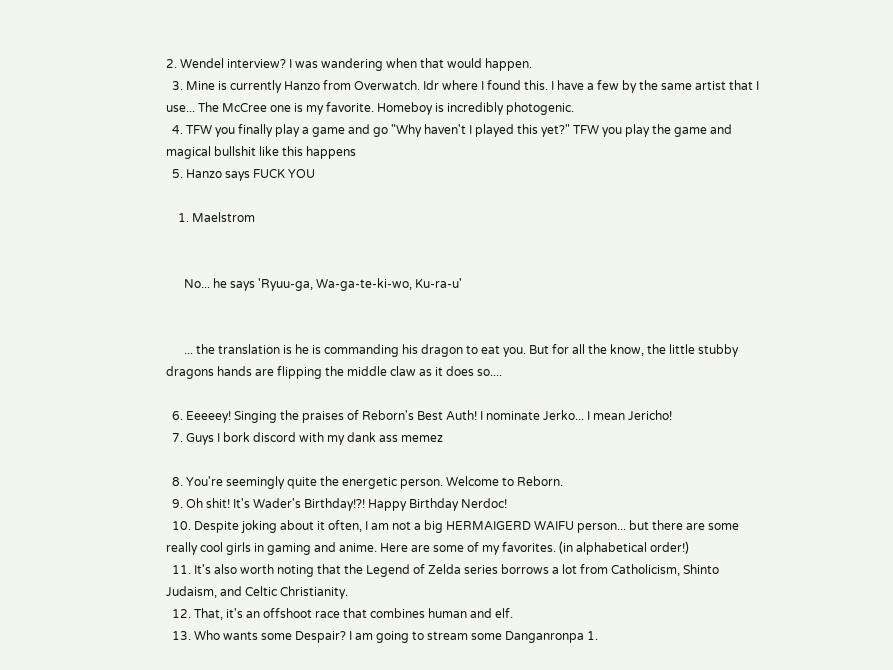2. Wendel interview? I was wandering when that would happen.
  3. Mine is currently Hanzo from Overwatch. Idr where I found this. I have a few by the same artist that I use... The McCree one is my favorite. Homeboy is incredibly photogenic.
  4. TFW you finally play a game and go "Why haven't I played this yet?" TFW you play the game and magical bullshit like this happens
  5. Hanzo says FUCK YOU

    1. Maelstrom


      No... he says 'Ryuu-ga, Wa-ga-te-ki-wo, Ku-ra-u'


      ... the translation is he is commanding his dragon to eat you. But for all the know, the little stubby dragons hands are flipping the middle claw as it does so....

  6. Eeeeey! Singing the praises of Reborn's Best Auth! I nominate Jerko... I mean Jericho!
  7. Guys I bork discord with my dank ass memez

  8. You're seemingly quite the energetic person. Welcome to Reborn.
  9. Oh shit! It's Wader's Birthday!?! Happy Birthday Nerdoc!
  10. Despite joking about it often, I am not a big HERMAIGERD WAIFU person... but there are some really cool girls in gaming and anime. Here are some of my favorites. (in alphabetical order!)
  11. It's also worth noting that the Legend of Zelda series borrows a lot from Catholicism, Shinto Judaism, and Celtic Christianity.
  12. That, it's an offshoot race that combines human and elf.
  13. Who wants some Despair? I am going to stream some Danganronpa 1.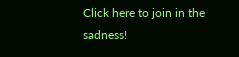Click here to join in the sadness!